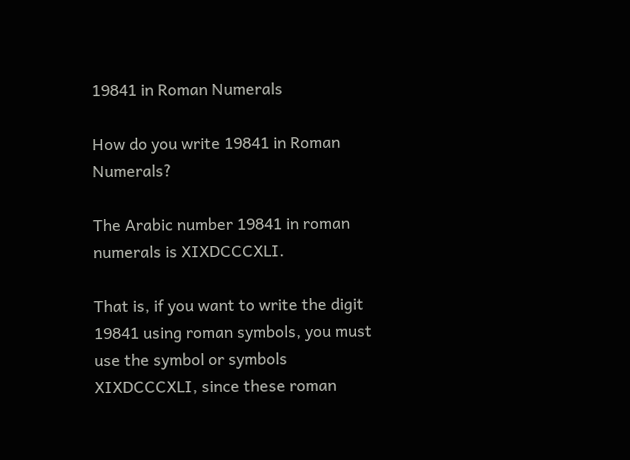19841 in Roman Numerals

How do you write 19841 in Roman Numerals?

The Arabic number 19841 in roman numerals is XIXDCCCXLI.

That is, if you want to write the digit 19841 using roman symbols, you must use the symbol or symbols XIXDCCCXLI, since these roman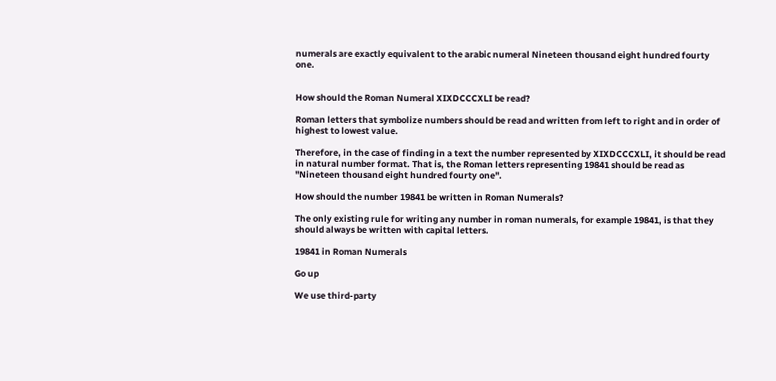numerals are exactly equivalent to the arabic numeral Nineteen thousand eight hundred fourty one.


How should the Roman Numeral XIXDCCCXLI be read?

Roman letters that symbolize numbers should be read and written from left to right and in order of highest to lowest value.

Therefore, in the case of finding in a text the number represented by XIXDCCCXLI, it should be read in natural number format. That is, the Roman letters representing 19841 should be read as "Nineteen thousand eight hundred fourty one".

How should the number 19841 be written in Roman Numerals?

The only existing rule for writing any number in roman numerals, for example 19841, is that they should always be written with capital letters.

19841 in Roman Numerals

Go up

We use third-party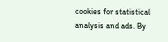cookies for statistical analysis and ads. By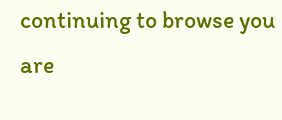continuing to browse you are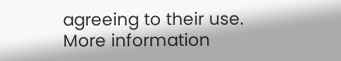agreeing to their use. More information